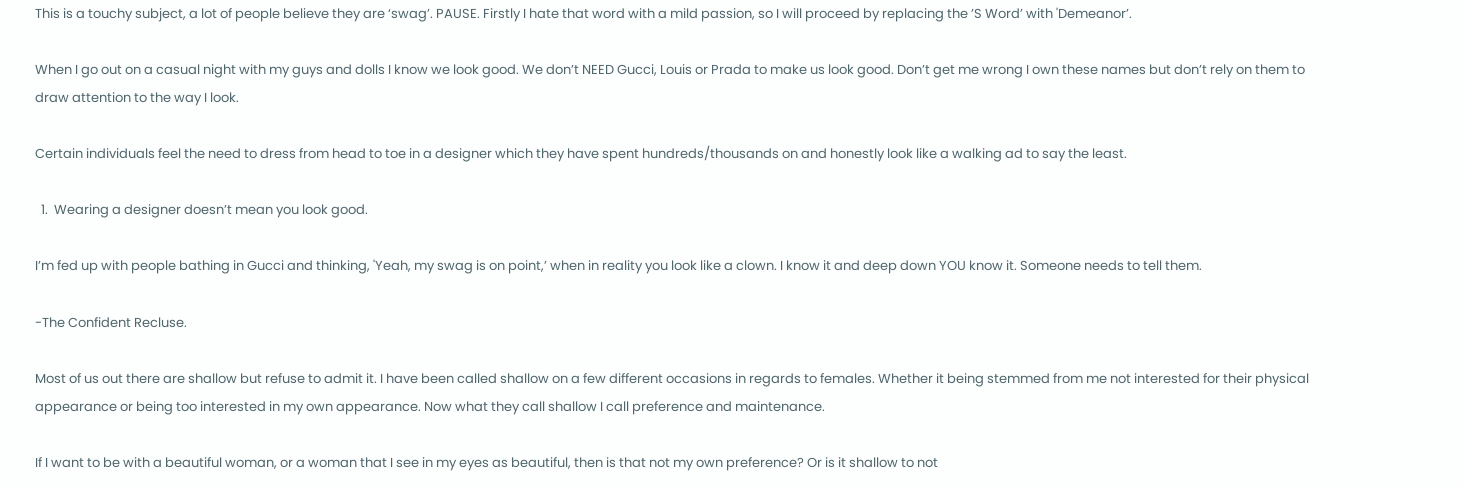This is a touchy subject, a lot of people believe they are ‘swag’. PAUSE. Firstly I hate that word with a mild passion, so I will proceed by replacing the ’S Word’ with 'Demeanor’.

When I go out on a casual night with my guys and dolls I know we look good. We don’t NEED Gucci, Louis or Prada to make us look good. Don’t get me wrong I own these names but don’t rely on them to draw attention to the way I look.

Certain individuals feel the need to dress from head to toe in a designer which they have spent hundreds/thousands on and honestly look like a walking ad to say the least.

  1.  Wearing a designer doesn’t mean you look good.

I’m fed up with people bathing in Gucci and thinking, 'Yeah, my swag is on point,’ when in reality you look like a clown. I know it and deep down YOU know it. Someone needs to tell them.

-The Confident Recluse.

Most of us out there are shallow but refuse to admit it. I have been called shallow on a few different occasions in regards to females. Whether it being stemmed from me not interested for their physical appearance or being too interested in my own appearance. Now what they call shallow I call preference and maintenance.

If I want to be with a beautiful woman, or a woman that I see in my eyes as beautiful, then is that not my own preference? Or is it shallow to not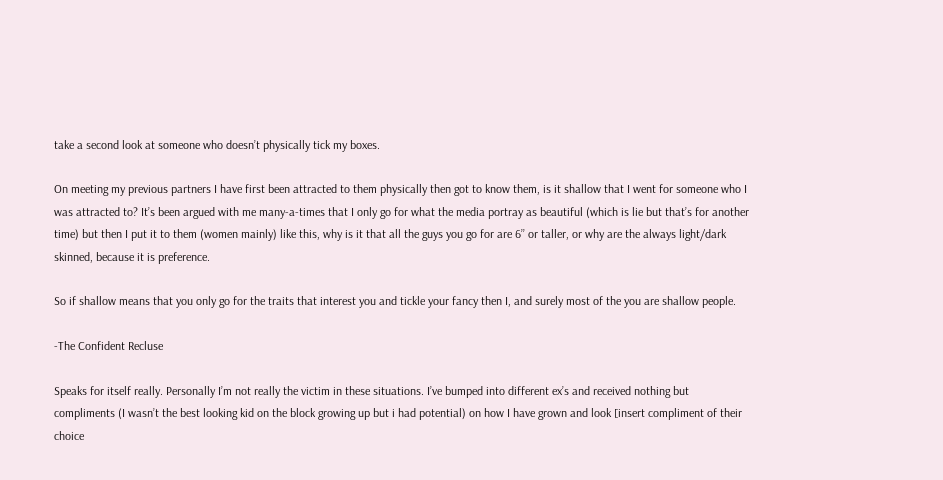take a second look at someone who doesn’t physically tick my boxes.

On meeting my previous partners I have first been attracted to them physically then got to know them, is it shallow that I went for someone who I was attracted to? It’s been argued with me many-a-times that I only go for what the media portray as beautiful (which is lie but that’s for another time) but then I put it to them (women mainly) like this, why is it that all the guys you go for are 6’’ or taller, or why are the always light/dark skinned, because it is preference.

So if shallow means that you only go for the traits that interest you and tickle your fancy then I, and surely most of the you are shallow people.

-The Confident Recluse

Speaks for itself really. Personally I’m not really the victim in these situations. I’ve bumped into different ex’s and received nothing but compliments (I wasn’t the best looking kid on the block growing up but i had potential) on how I have grown and look [insert compliment of their choice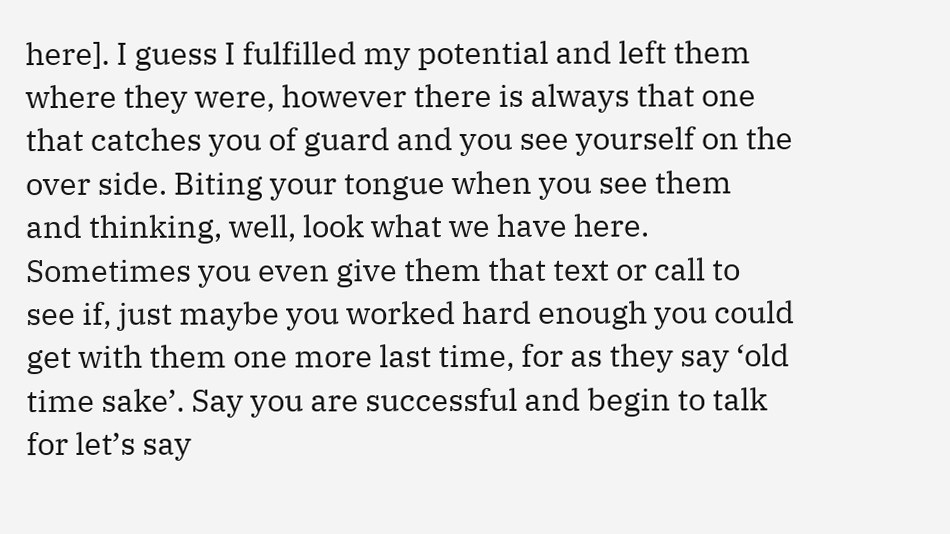here]. I guess I fulfilled my potential and left them where they were, however there is always that one that catches you of guard and you see yourself on the over side. Biting your tongue when you see them and thinking, well, look what we have here. Sometimes you even give them that text or call to see if, just maybe you worked hard enough you could get with them one more last time, for as they say ‘old time sake’. Say you are successful and begin to talk for let’s say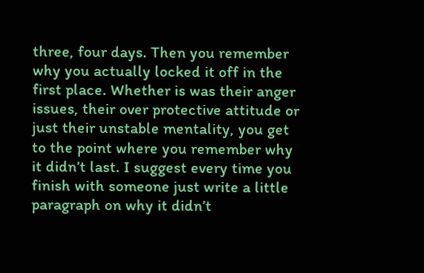three, four days. Then you remember why you actually locked it off in the first place. Whether is was their anger issues, their over protective attitude or just their unstable mentality, you get to the point where you remember why it didn’t last. I suggest every time you finish with someone just write a little paragraph on why it didn’t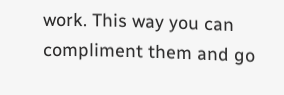work. This way you can compliment them and go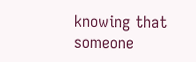knowing that someone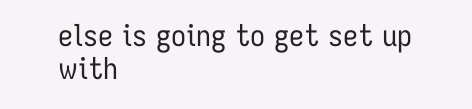else is going to get set up with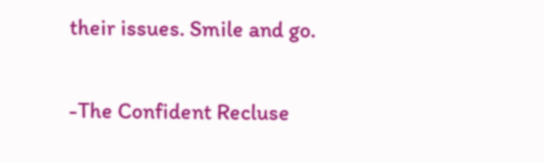their issues. Smile and go.

-The Confident Recluse